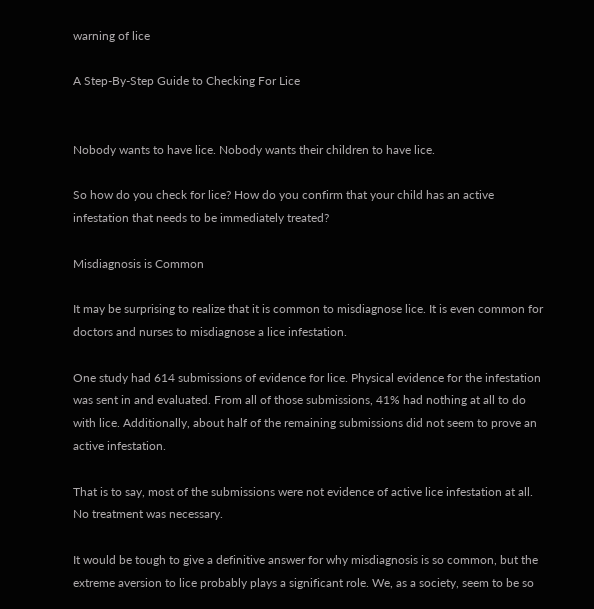warning of lice

A Step-By-Step Guide to Checking For Lice


Nobody wants to have lice. Nobody wants their children to have lice.

So how do you check for lice? How do you confirm that your child has an active infestation that needs to be immediately treated?

Misdiagnosis is Common

It may be surprising to realize that it is common to misdiagnose lice. It is even common for doctors and nurses to misdiagnose a lice infestation.

One study had 614 submissions of evidence for lice. Physical evidence for the infestation was sent in and evaluated. From all of those submissions, 41% had nothing at all to do with lice. Additionally, about half of the remaining submissions did not seem to prove an active infestation.

That is to say, most of the submissions were not evidence of active lice infestation at all. No treatment was necessary.

It would be tough to give a definitive answer for why misdiagnosis is so common, but the extreme aversion to lice probably plays a significant role. We, as a society, seem to be so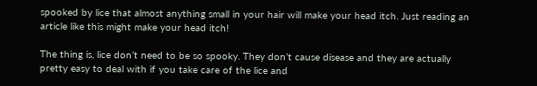spooked by lice that almost anything small in your hair will make your head itch. Just reading an article like this might make your head itch!

The thing is, lice don’t need to be so spooky. They don’t cause disease and they are actually pretty easy to deal with if you take care of the lice and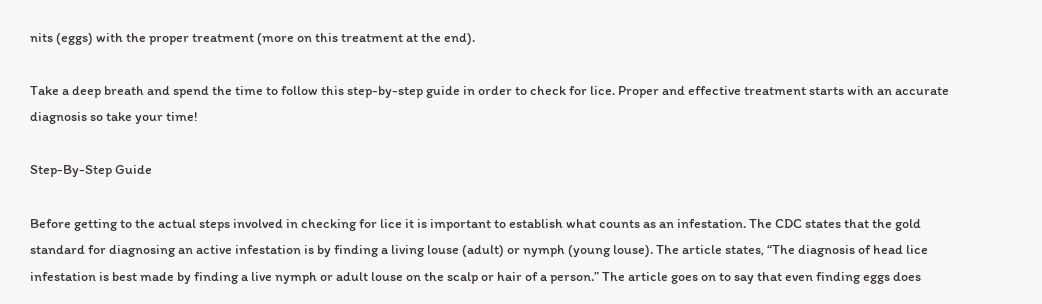nits (eggs) with the proper treatment (more on this treatment at the end).

Take a deep breath and spend the time to follow this step-by-step guide in order to check for lice. Proper and effective treatment starts with an accurate diagnosis so take your time!

Step-By-Step Guide

Before getting to the actual steps involved in checking for lice it is important to establish what counts as an infestation. The CDC states that the gold standard for diagnosing an active infestation is by finding a living louse (adult) or nymph (young louse). The article states, “The diagnosis of head lice infestation is best made by finding a live nymph or adult louse on the scalp or hair of a person.” The article goes on to say that even finding eggs does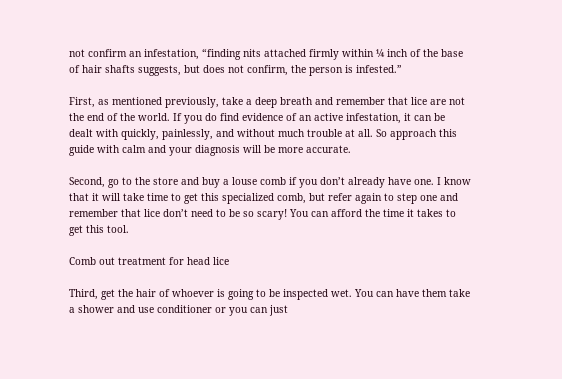not confirm an infestation, “finding nits attached firmly within ¼ inch of the base of hair shafts suggests, but does not confirm, the person is infested.”

First, as mentioned previously, take a deep breath and remember that lice are not the end of the world. If you do find evidence of an active infestation, it can be dealt with quickly, painlessly, and without much trouble at all. So approach this guide with calm and your diagnosis will be more accurate.

Second, go to the store and buy a louse comb if you don’t already have one. I know that it will take time to get this specialized comb, but refer again to step one and remember that lice don’t need to be so scary! You can afford the time it takes to get this tool.

Comb out treatment for head lice

Third, get the hair of whoever is going to be inspected wet. You can have them take a shower and use conditioner or you can just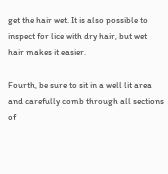get the hair wet. It is also possible to inspect for lice with dry hair, but wet hair makes it easier.

Fourth, be sure to sit in a well lit area and carefully comb through all sections of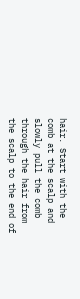hair. Start with the comb at the scalp and slowly pull the comb through the hair from the scalp to the end of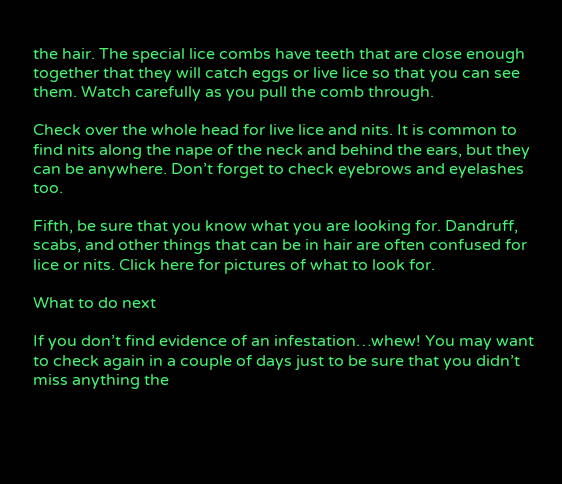the hair. The special lice combs have teeth that are close enough together that they will catch eggs or live lice so that you can see them. Watch carefully as you pull the comb through.

Check over the whole head for live lice and nits. It is common to find nits along the nape of the neck and behind the ears, but they can be anywhere. Don’t forget to check eyebrows and eyelashes too.

Fifth, be sure that you know what you are looking for. Dandruff, scabs, and other things that can be in hair are often confused for lice or nits. Click here for pictures of what to look for.

What to do next

If you don’t find evidence of an infestation…whew! You may want to check again in a couple of days just to be sure that you didn’t miss anything the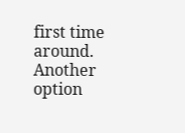first time around.  Another option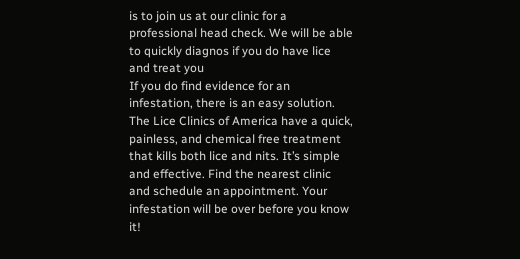is to join us at our clinic for a professional head check. We will be able to quickly diagnos if you do have lice and treat you
If you do find evidence for an infestation, there is an easy solution. The Lice Clinics of America have a quick, painless, and chemical free treatment that kills both lice and nits. It’s simple and effective. Find the nearest clinic and schedule an appointment. Your infestation will be over before you know it!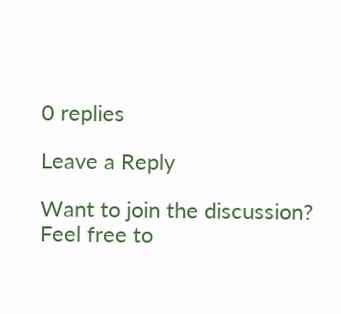0 replies

Leave a Reply

Want to join the discussion?
Feel free to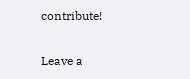contribute!

Leave a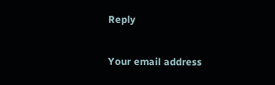Reply

Your email address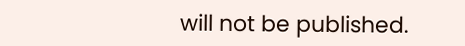will not be published.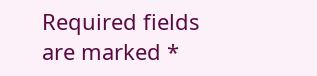Required fields are marked *